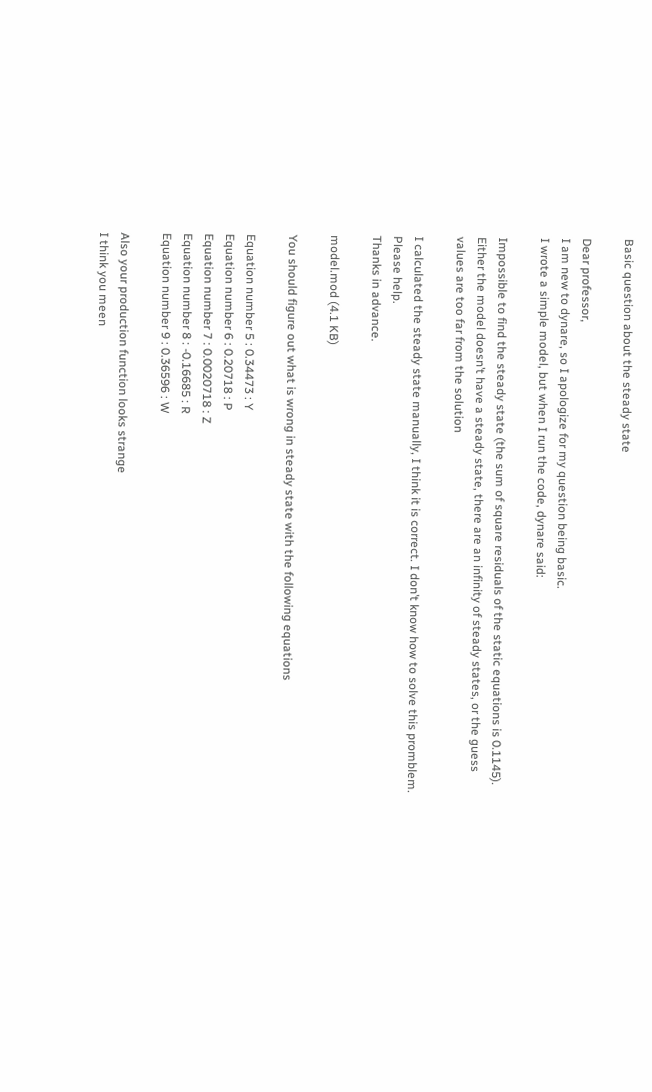Basic question about the steady state

Dear professor,
I am new to dynare, so I apologize for my question being basic.
I wrote a simple model, but when I run the code, dynare said:

Impossible to find the steady state (the sum of square residuals of the static equations is 0.1145).
Either the model doesn’t have a steady state, there are an infinity of steady states, or the guess
values are too far from the solution

I calculated the steady state manually, I think it is correct. I don’t know how to solve this promblem.
Please help.
Thanks in advance.

model.mod (4.1 KB)

You should figure out what is wrong in steady state with the following equations

Equation number 5 : 0.34473 : Y
Equation number 6 : 0.20718 : P
Equation number 7 : 0.0020718 : Z
Equation number 8 : -0.16685 : R
Equation number 9 : 0.36596 : W

Also your production function looks strange
I think you meen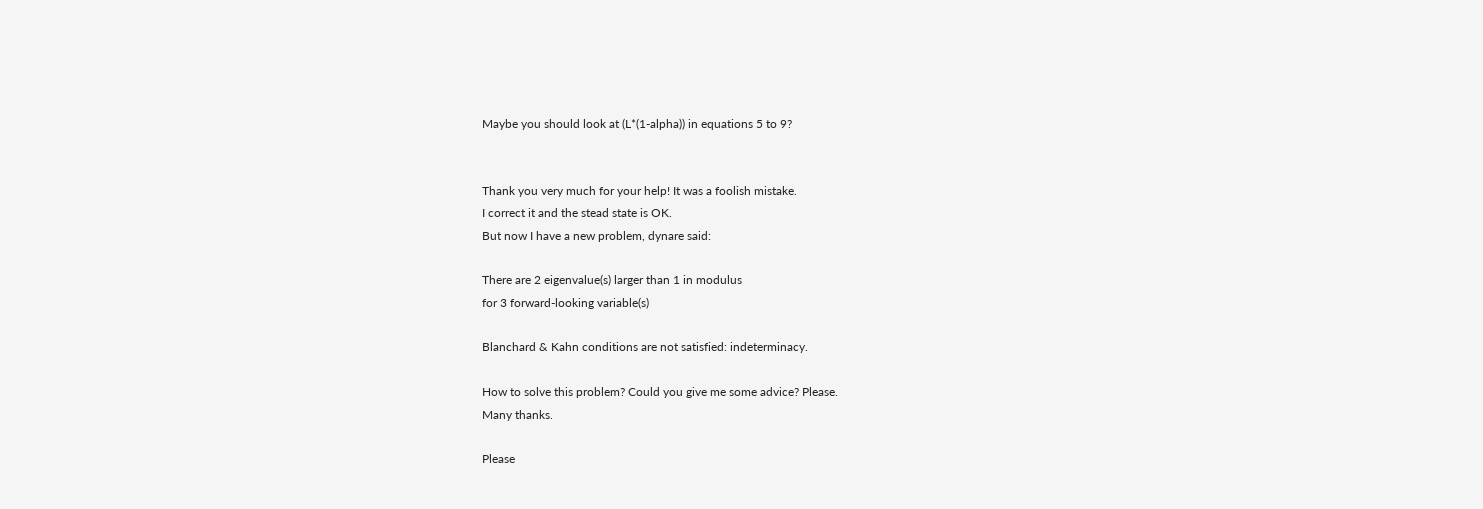Maybe you should look at (L*(1-alpha)) in equations 5 to 9?


Thank you very much for your help! It was a foolish mistake.
I correct it and the stead state is OK.
But now I have a new problem, dynare said:

There are 2 eigenvalue(s) larger than 1 in modulus
for 3 forward-looking variable(s)

Blanchard & Kahn conditions are not satisfied: indeterminacy.

How to solve this problem? Could you give me some advice? Please.
Many thanks.

Please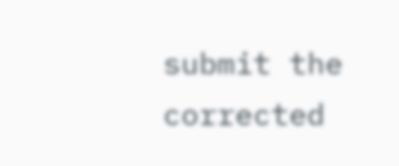submit the corrected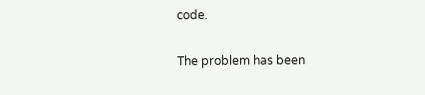code.

The problem has been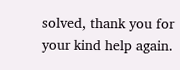solved, thank you for your kind help again.